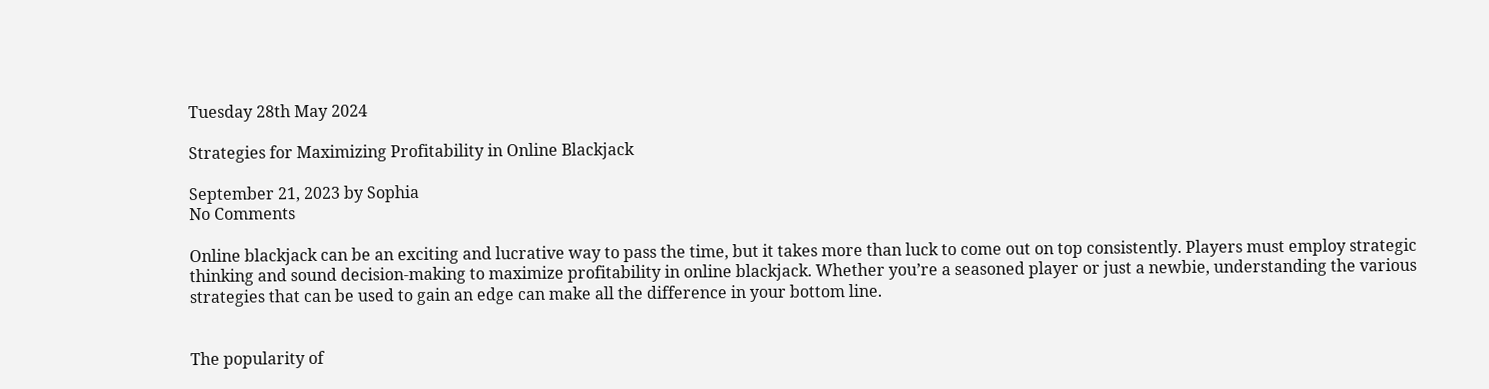Tuesday 28th May 2024

Strategies for Maximizing Profitability in Online Blackjack

September 21, 2023 by Sophia
No Comments

Online blackjack can be an exciting and lucrative way to pass the time, but it takes more than luck to come out on top consistently. Players must employ strategic thinking and sound decision-making to maximize profitability in online blackjack. Whether you’re a seasoned player or just a newbie, understanding the various strategies that can be used to gain an edge can make all the difference in your bottom line.


The popularity of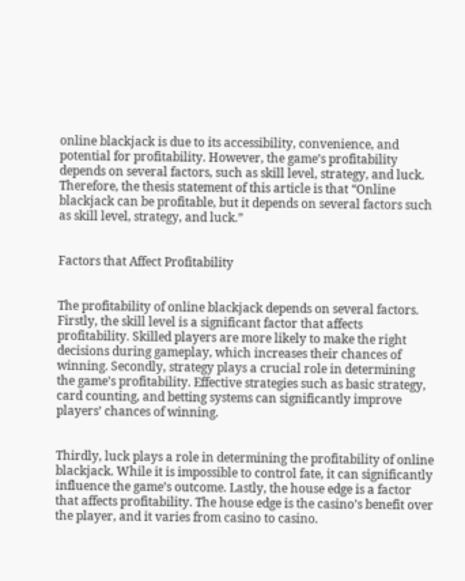online blackjack is due to its accessibility, convenience, and potential for profitability. However, the game’s profitability depends on several factors, such as skill level, strategy, and luck. Therefore, the thesis statement of this article is that “Online blackjack can be profitable, but it depends on several factors such as skill level, strategy, and luck.”


Factors that Affect Profitability


The profitability of online blackjack depends on several factors. Firstly, the skill level is a significant factor that affects profitability. Skilled players are more likely to make the right decisions during gameplay, which increases their chances of winning. Secondly, strategy plays a crucial role in determining the game’s profitability. Effective strategies such as basic strategy, card counting, and betting systems can significantly improve players’ chances of winning.


Thirdly, luck plays a role in determining the profitability of online blackjack. While it is impossible to control fate, it can significantly influence the game’s outcome. Lastly, the house edge is a factor that affects profitability. The house edge is the casino’s benefit over the player, and it varies from casino to casino.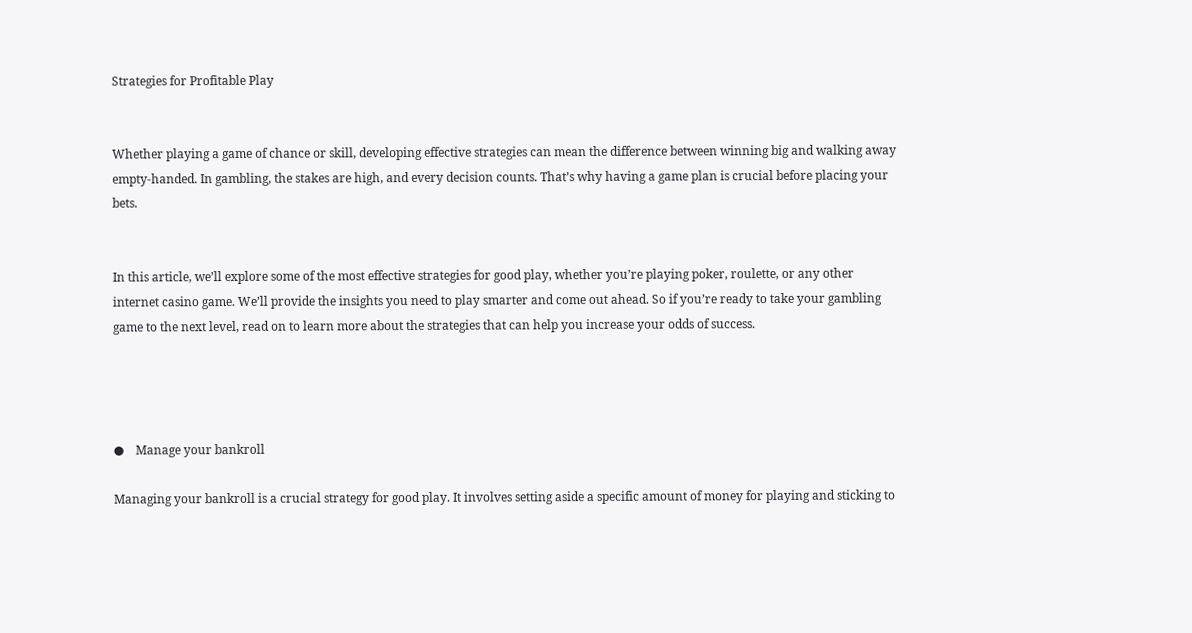Strategies for Profitable Play


Whether playing a game of chance or skill, developing effective strategies can mean the difference between winning big and walking away empty-handed. In gambling, the stakes are high, and every decision counts. That’s why having a game plan is crucial before placing your bets.


In this article, we’ll explore some of the most effective strategies for good play, whether you’re playing poker, roulette, or any other internet casino game. We’ll provide the insights you need to play smarter and come out ahead. So if you’re ready to take your gambling game to the next level, read on to learn more about the strategies that can help you increase your odds of success.




●    Manage your bankroll

Managing your bankroll is a crucial strategy for good play. It involves setting aside a specific amount of money for playing and sticking to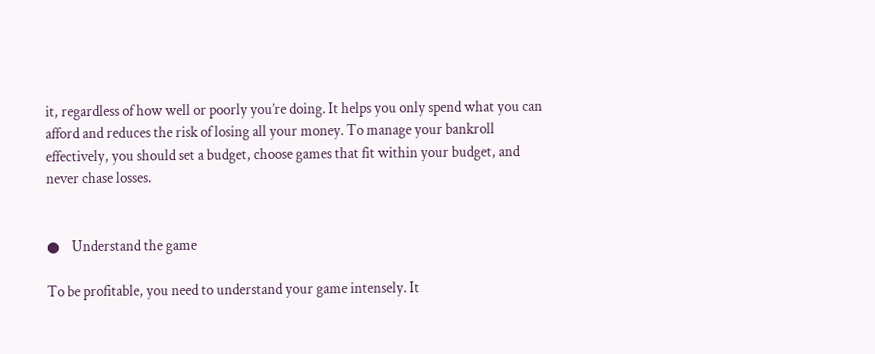it, regardless of how well or poorly you’re doing. It helps you only spend what you can afford and reduces the risk of losing all your money. To manage your bankroll effectively, you should set a budget, choose games that fit within your budget, and never chase losses.


●    Understand the game

To be profitable, you need to understand your game intensely. It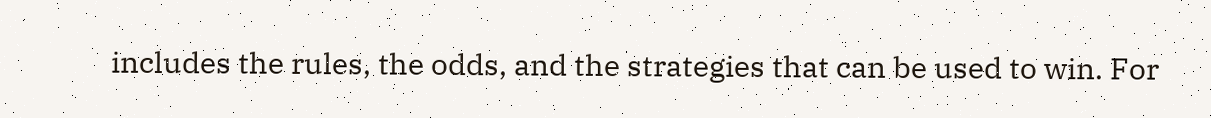includes the rules, the odds, and the strategies that can be used to win. For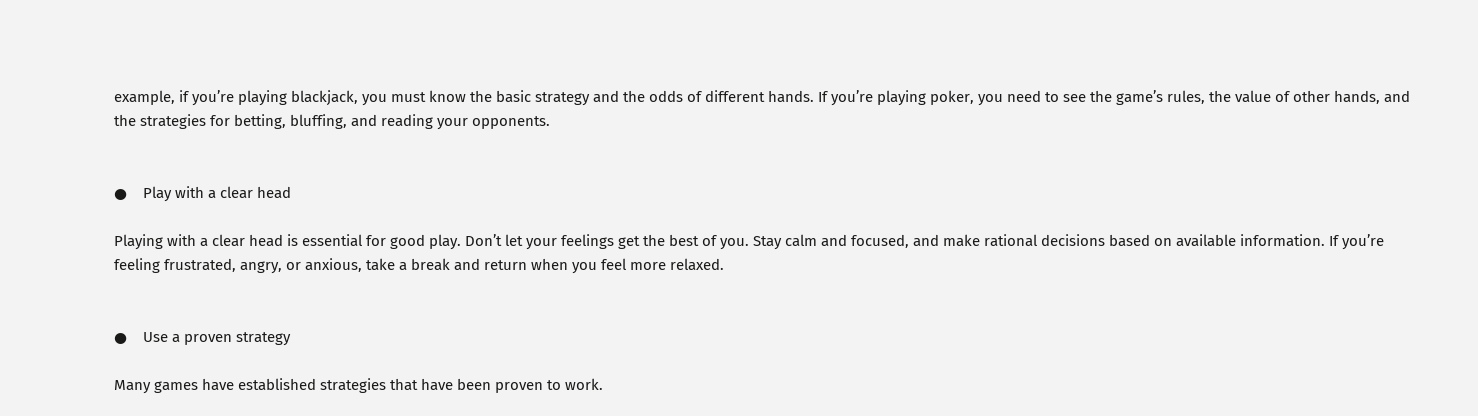example, if you’re playing blackjack, you must know the basic strategy and the odds of different hands. If you’re playing poker, you need to see the game’s rules, the value of other hands, and the strategies for betting, bluffing, and reading your opponents.


●    Play with a clear head

Playing with a clear head is essential for good play. Don’t let your feelings get the best of you. Stay calm and focused, and make rational decisions based on available information. If you’re feeling frustrated, angry, or anxious, take a break and return when you feel more relaxed.


●    Use a proven strategy

Many games have established strategies that have been proven to work.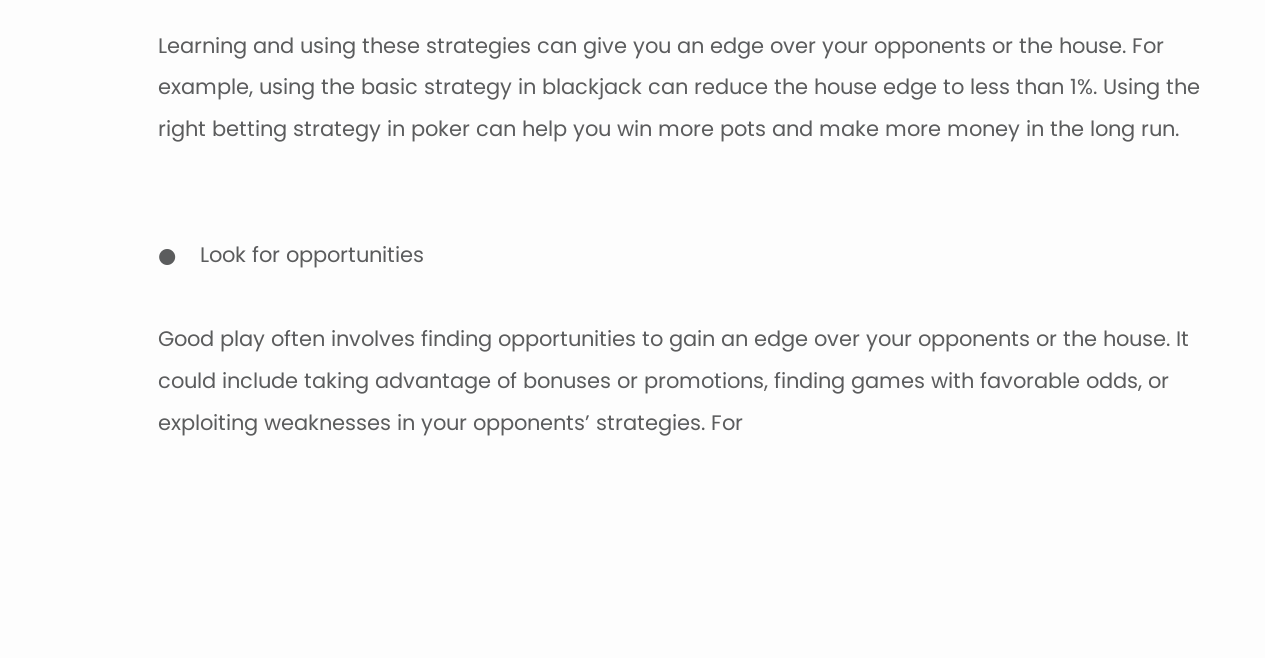Learning and using these strategies can give you an edge over your opponents or the house. For example, using the basic strategy in blackjack can reduce the house edge to less than 1%. Using the right betting strategy in poker can help you win more pots and make more money in the long run.


●    Look for opportunities

Good play often involves finding opportunities to gain an edge over your opponents or the house. It could include taking advantage of bonuses or promotions, finding games with favorable odds, or exploiting weaknesses in your opponents’ strategies. For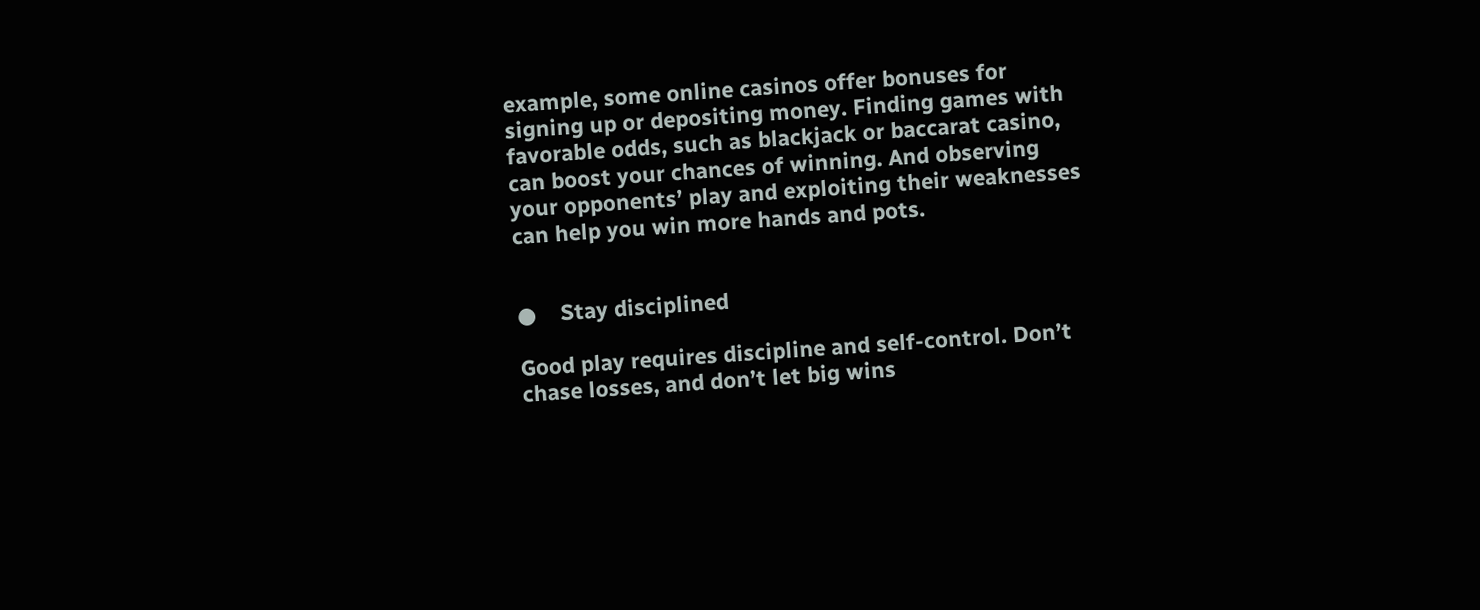example, some online casinos offer bonuses for signing up or depositing money. Finding games with favorable odds, such as blackjack or baccarat casino, can boost your chances of winning. And observing your opponents’ play and exploiting their weaknesses can help you win more hands and pots.


●    Stay disciplined

Good play requires discipline and self-control. Don’t chase losses, and don’t let big wins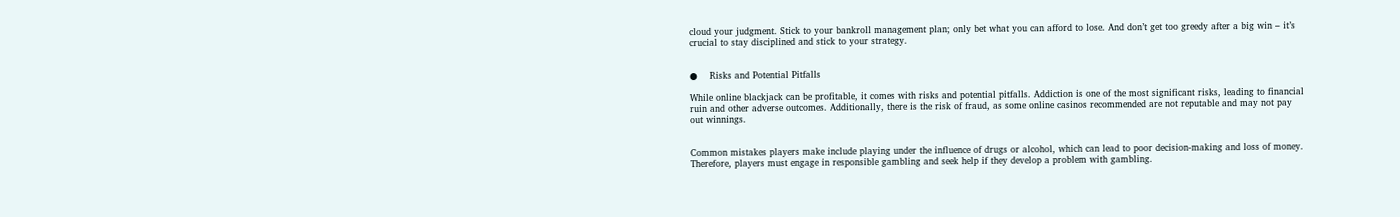cloud your judgment. Stick to your bankroll management plan; only bet what you can afford to lose. And don’t get too greedy after a big win – it’s crucial to stay disciplined and stick to your strategy.


●    Risks and Potential Pitfalls

While online blackjack can be profitable, it comes with risks and potential pitfalls. Addiction is one of the most significant risks, leading to financial ruin and other adverse outcomes. Additionally, there is the risk of fraud, as some online casinos recommended are not reputable and may not pay out winnings.


Common mistakes players make include playing under the influence of drugs or alcohol, which can lead to poor decision-making and loss of money. Therefore, players must engage in responsible gambling and seek help if they develop a problem with gambling.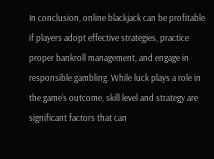In conclusion, online blackjack can be profitable if players adopt effective strategies, practice proper bankroll management, and engage in responsible gambling. While luck plays a role in the game’s outcome, skill level and strategy are significant factors that can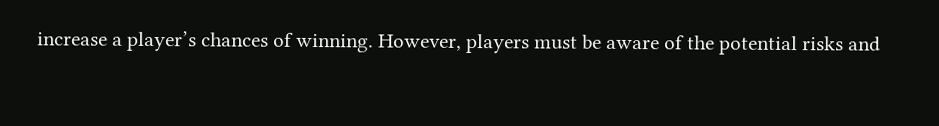increase a player’s chances of winning. However, players must be aware of the potential risks and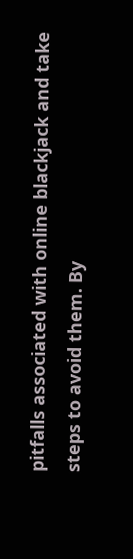pitfalls associated with online blackjack and take steps to avoid them. By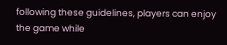following these guidelines, players can enjoy the game while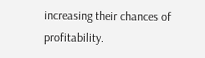increasing their chances of profitability.